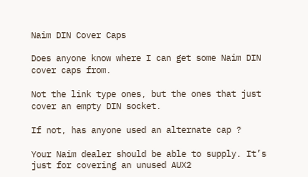Naim DIN Cover Caps

Does anyone know where I can get some Naim DIN cover caps from.

Not the link type ones, but the ones that just cover an empty DIN socket.

If not, has anyone used an alternate cap ?

Your Naim dealer should be able to supply. It’s just for covering an unused AUX2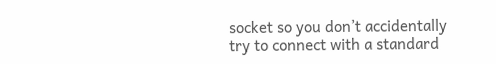socket so you don’t accidentally try to connect with a standard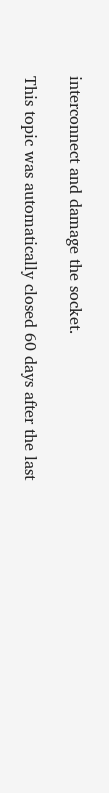interconnect and damage the socket.

This topic was automatically closed 60 days after the last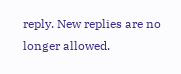reply. New replies are no longer allowed.